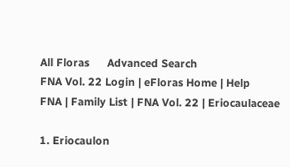All Floras      Advanced Search
FNA Vol. 22 Login | eFloras Home | Help
FNA | Family List | FNA Vol. 22 | Eriocaulaceae

1. Eriocaulon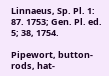Linnaeus, Sp. Pl. 1: 87. 1753; Gen. Pl. ed. 5; 38, 1754.

Pipewort, button-rods, hat-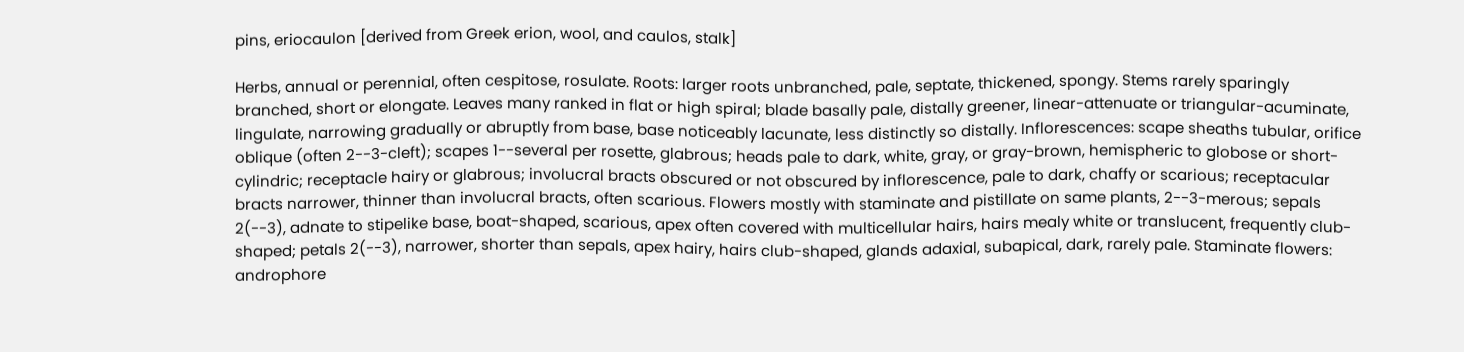pins, eriocaulon [derived from Greek erion, wool, and caulos, stalk]

Herbs, annual or perennial, often cespitose, rosulate. Roots: larger roots unbranched, pale, septate, thickened, spongy. Stems rarely sparingly branched, short or elongate. Leaves many ranked in flat or high spiral; blade basally pale, distally greener, linear-attenuate or triangular-acuminate, lingulate, narrowing gradually or abruptly from base, base noticeably lacunate, less distinctly so distally. Inflorescences: scape sheaths tubular, orifice oblique (often 2--3-cleft); scapes 1--several per rosette, glabrous; heads pale to dark, white, gray, or gray-brown, hemispheric to globose or short-cylindric; receptacle hairy or glabrous; involucral bracts obscured or not obscured by inflorescence, pale to dark, chaffy or scarious; receptacular bracts narrower, thinner than involucral bracts, often scarious. Flowers mostly with staminate and pistillate on same plants, 2--3-merous; sepals 2(--3), adnate to stipelike base, boat-shaped, scarious, apex often covered with multicellular hairs, hairs mealy white or translucent, frequently club-shaped; petals 2(--3), narrower, shorter than sepals, apex hairy, hairs club-shaped, glands adaxial, subapical, dark, rarely pale. Staminate flowers: androphore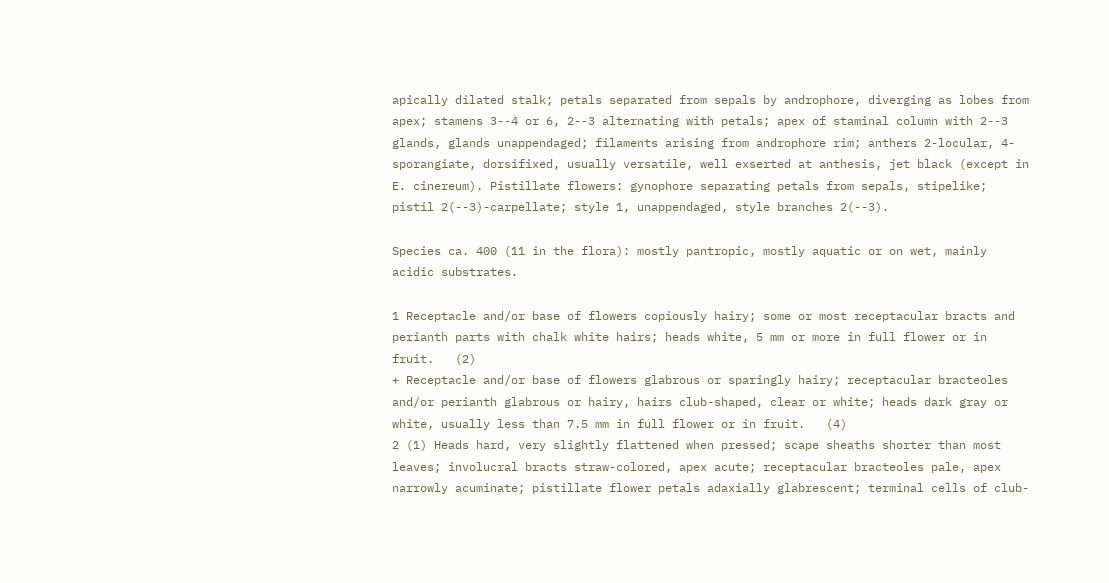apically dilated stalk; petals separated from sepals by androphore, diverging as lobes from apex; stamens 3--4 or 6, 2--3 alternating with petals; apex of staminal column with 2--3 glands, glands unappendaged; filaments arising from androphore rim; anthers 2-locular, 4-sporangiate, dorsifixed, usually versatile, well exserted at anthesis, jet black (except in E. cinereum). Pistillate flowers: gynophore separating petals from sepals, stipelike; pistil 2(--3)-carpellate; style 1, unappendaged, style branches 2(--3).

Species ca. 400 (11 in the flora): mostly pantropic, mostly aquatic or on wet, mainly acidic substrates.

1 Receptacle and/or base of flowers copiously hairy; some or most receptacular bracts and perianth parts with chalk white hairs; heads white, 5 mm or more in full flower or in fruit.   (2)
+ Receptacle and/or base of flowers glabrous or sparingly hairy; receptacular bracteoles and/or perianth glabrous or hairy, hairs club-shaped, clear or white; heads dark gray or white, usually less than 7.5 mm in full flower or in fruit.   (4)
2 (1) Heads hard, very slightly flattened when pressed; scape sheaths shorter than most leaves; involucral bracts straw-colored, apex acute; receptacular bracteoles pale, apex narrowly acuminate; pistillate flower petals adaxially glabrescent; terminal cells of club-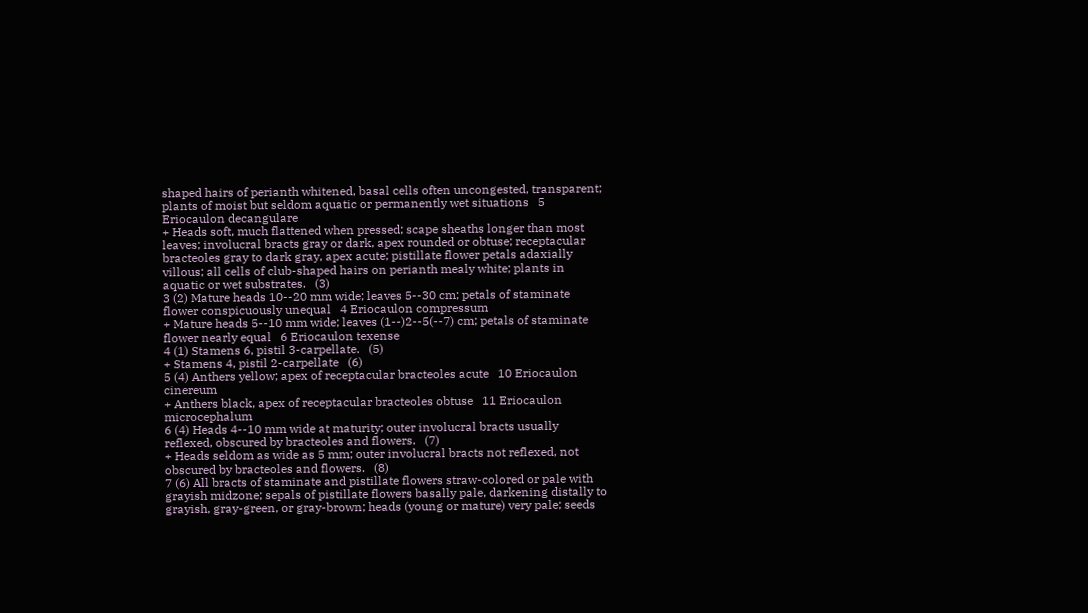shaped hairs of perianth whitened, basal cells often uncongested, transparent; plants of moist but seldom aquatic or permanently wet situations   5 Eriocaulon decangulare
+ Heads soft, much flattened when pressed; scape sheaths longer than most leaves; involucral bracts gray or dark, apex rounded or obtuse; receptacular bracteoles gray to dark gray, apex acute; pistillate flower petals adaxially villous; all cells of club-shaped hairs on perianth mealy white; plants in aquatic or wet substrates.   (3)
3 (2) Mature heads 10--20 mm wide; leaves 5--30 cm; petals of staminate flower conspicuously unequal   4 Eriocaulon compressum
+ Mature heads 5--10 mm wide; leaves (1--)2--5(--7) cm; petals of staminate flower nearly equal   6 Eriocaulon texense
4 (1) Stamens 6, pistil 3-carpellate.   (5)
+ Stamens 4, pistil 2-carpellate   (6)
5 (4) Anthers yellow; apex of receptacular bracteoles acute   10 Eriocaulon cinereum
+ Anthers black, apex of receptacular bracteoles obtuse   11 Eriocaulon microcephalum
6 (4) Heads 4--10 mm wide at maturity; outer involucral bracts usually reflexed, obscured by bracteoles and flowers.   (7)
+ Heads seldom as wide as 5 mm; outer involucral bracts not reflexed, not obscured by bracteoles and flowers.   (8)
7 (6) All bracts of staminate and pistillate flowers straw-colored or pale with grayish midzone; sepals of pistillate flowers basally pale, darkening distally to grayish, gray-green, or gray-brown; heads (young or mature) very pale; seeds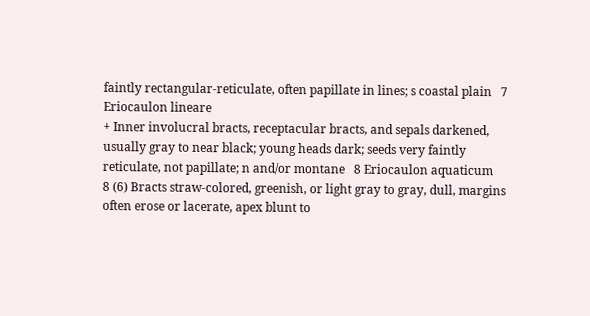faintly rectangular-reticulate, often papillate in lines; s coastal plain   7 Eriocaulon lineare
+ Inner involucral bracts, receptacular bracts, and sepals darkened, usually gray to near black; young heads dark; seeds very faintly reticulate, not papillate; n and/or montane   8 Eriocaulon aquaticum
8 (6) Bracts straw-colored, greenish, or light gray to gray, dull, margins often erose or lacerate, apex blunt to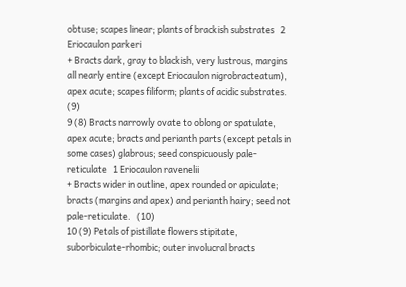obtuse; scapes linear; plants of brackish substrates   2 Eriocaulon parkeri
+ Bracts dark, gray to blackish, very lustrous, margins all nearly entire (except Eriocaulon nigrobracteatum), apex acute; scapes filiform; plants of acidic substrates.   (9)
9 (8) Bracts narrowly ovate to oblong or spatulate, apex acute; bracts and perianth parts (except petals in some cases) glabrous; seed conspicuously pale-reticulate   1 Eriocaulon ravenelii
+ Bracts wider in outline, apex rounded or apiculate; bracts (margins and apex) and perianth hairy; seed not pale-reticulate.   (10)
10 (9) Petals of pistillate flowers stipitate, suborbiculate-rhombic; outer involucral bracts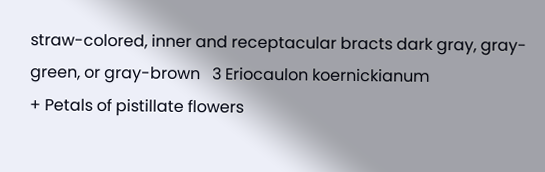straw-colored, inner and receptacular bracts dark gray, gray-green, or gray-brown   3 Eriocaulon koernickianum
+ Petals of pistillate flowers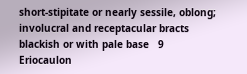short-stipitate or nearly sessile, oblong; involucral and receptacular bracts blackish or with pale base   9 Eriocaulon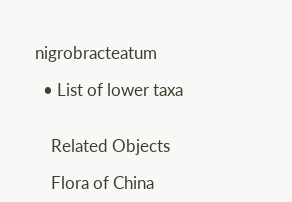nigrobracteatum

  • List of lower taxa


    Related Objects

    Flora of China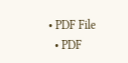• PDF File
  • PDF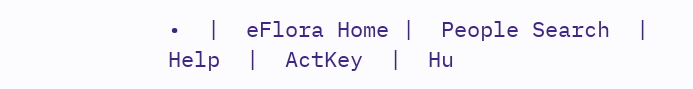•  |  eFlora Home |  People Search  |  Help  |  ActKey  |  Hu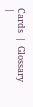Cards  |  Glossary  |